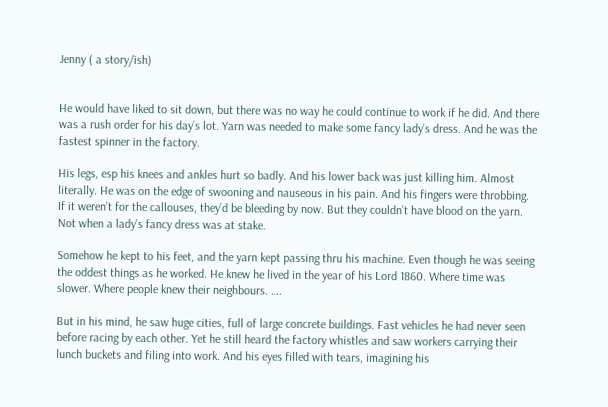Jenny ( a story/ish)


He would have liked to sit down, but there was no way he could continue to work if he did. And there was a rush order for his day’s lot. Yarn was needed to make some fancy lady’s dress. And he was the fastest spinner in the factory.

His legs, esp his knees and ankles hurt so badly. And his lower back was just killing him. Almost literally. He was on the edge of swooning and nauseous in his pain. And his fingers were throbbing. If it weren’t for the callouses, they’d be bleeding by now. But they couldn’t have blood on the yarn. Not when a lady’s fancy dress was at stake.

Somehow he kept to his feet, and the yarn kept passing thru his machine. Even though he was seeing the oddest things as he worked. He knew he lived in the year of his Lord 1860. Where time was slower. Where people knew their neighbours. ….

But in his mind, he saw huge cities, full of large concrete buildings. Fast vehicles he had never seen before racing by each other. Yet he still heard the factory whistles and saw workers carrying their lunch buckets and filing into work. And his eyes filled with tears, imagining his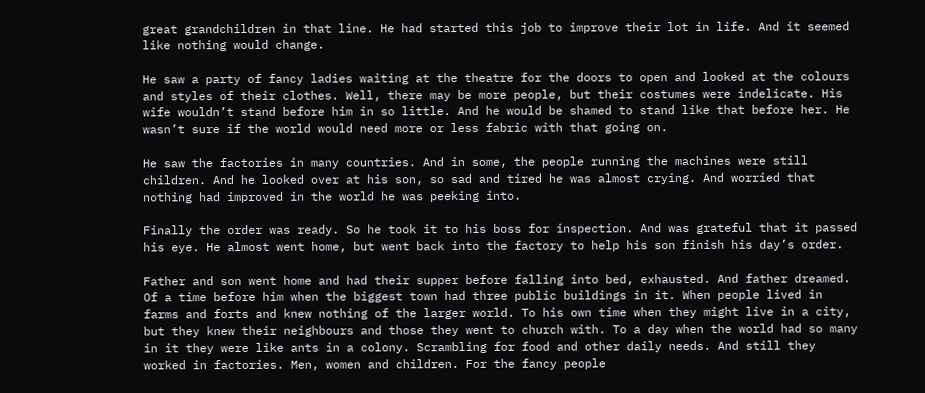great grandchildren in that line. He had started this job to improve their lot in life. And it seemed like nothing would change.

He saw a party of fancy ladies waiting at the theatre for the doors to open and looked at the colours and styles of their clothes. Well, there may be more people, but their costumes were indelicate. His wife wouldn’t stand before him in so little. And he would be shamed to stand like that before her. He wasn’t sure if the world would need more or less fabric with that going on.

He saw the factories in many countries. And in some, the people running the machines were still children. And he looked over at his son, so sad and tired he was almost crying. And worried that nothing had improved in the world he was peeking into.

Finally the order was ready. So he took it to his boss for inspection. And was grateful that it passed his eye. He almost went home, but went back into the factory to help his son finish his day’s order.

Father and son went home and had their supper before falling into bed, exhausted. And father dreamed. Of a time before him when the biggest town had three public buildings in it. When people lived in farms and forts and knew nothing of the larger world. To his own time when they might live in a city, but they knew their neighbours and those they went to church with. To a day when the world had so many in it they were like ants in a colony. Scrambling for food and other daily needs. And still they worked in factories. Men, women and children. For the fancy people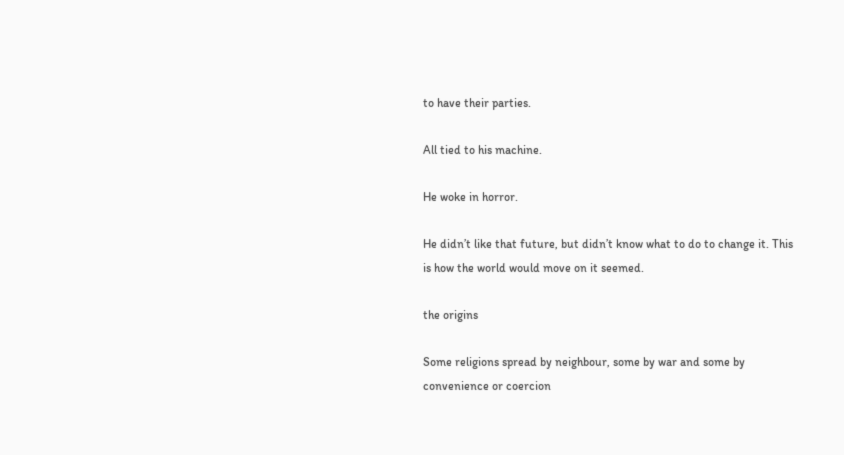to have their parties.

All tied to his machine.

He woke in horror.

He didn’t like that future, but didn’t know what to do to change it. This is how the world would move on it seemed.

the origins

Some religions spread by neighbour, some by war and some by convenience or coercion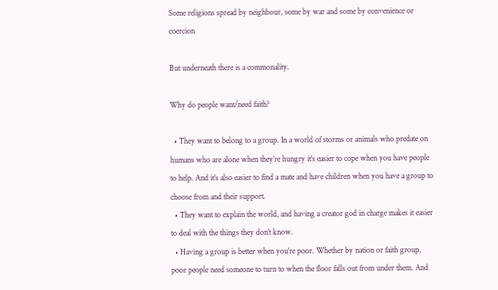Some religions spread by neighbour, some by war and some by convenience or coercion

But underneath there is a commonality.

Why do people want/need faith?

  • They want to belong to a group. In a world of storms or animals who predate on humans who are alone when they’re hungry it’s easier to cope when you have people to help. And it’s also easier to find a mate and have children when you have a group to choose from and their support.
  • They want to explain the world, and having a creator god in charge makes it easier to deal with the things they don’t know.
  • Having a group is better when you’re poor. Whether by nation or faith group, poor people need someone to turn to when the floor falls out from under them. And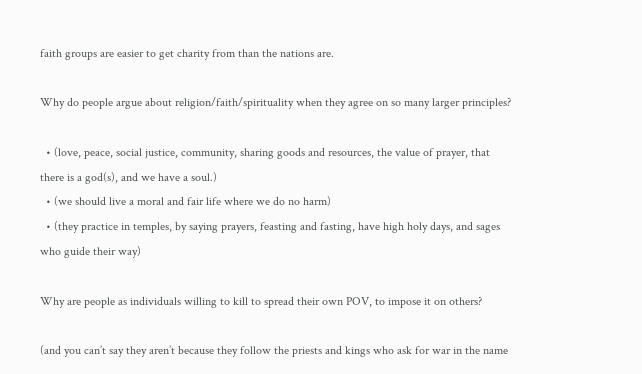faith groups are easier to get charity from than the nations are.

Why do people argue about religion/faith/spirituality when they agree on so many larger principles?

  • (love, peace, social justice, community, sharing goods and resources, the value of prayer, that there is a god(s), and we have a soul.)
  • (we should live a moral and fair life where we do no harm)
  • (they practice in temples, by saying prayers, feasting and fasting, have high holy days, and sages who guide their way)

Why are people as individuals willing to kill to spread their own POV, to impose it on others?

(and you can’t say they aren’t because they follow the priests and kings who ask for war in the name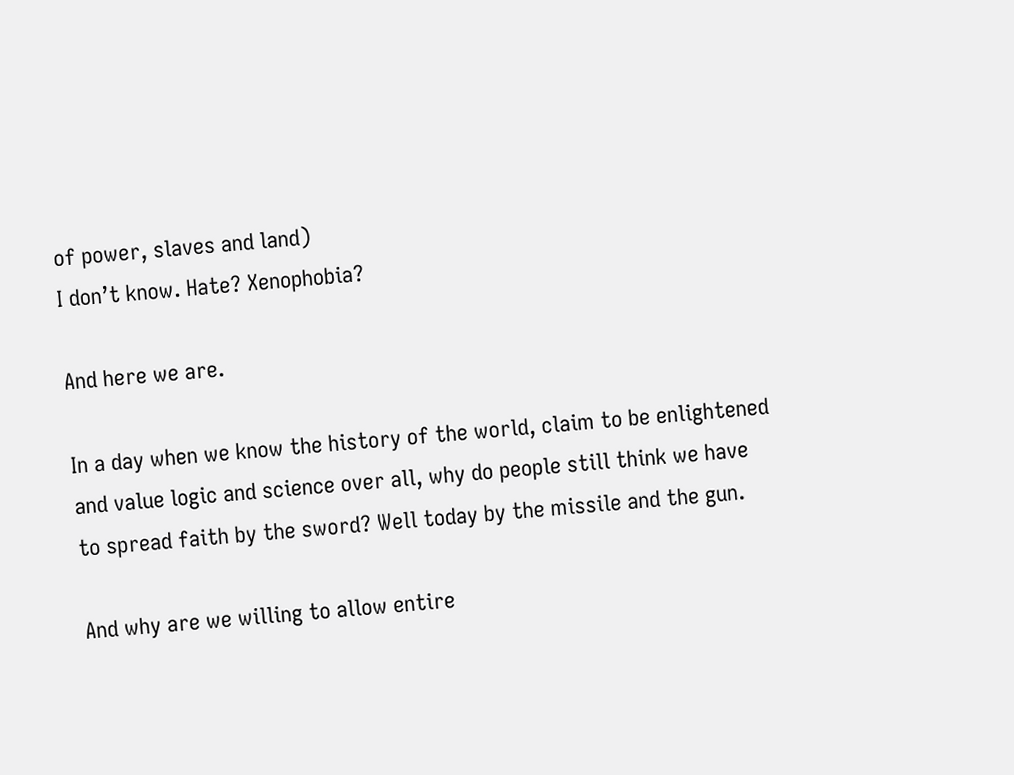of power, slaves and land)
I don’t know. Hate? Xenophobia?

And here we are.

In a day when we know the history of the world, claim to be enlightened and value logic and science over all, why do people still think we have to spread faith by the sword? Well today by the missile and the gun.

And why are we willing to allow entire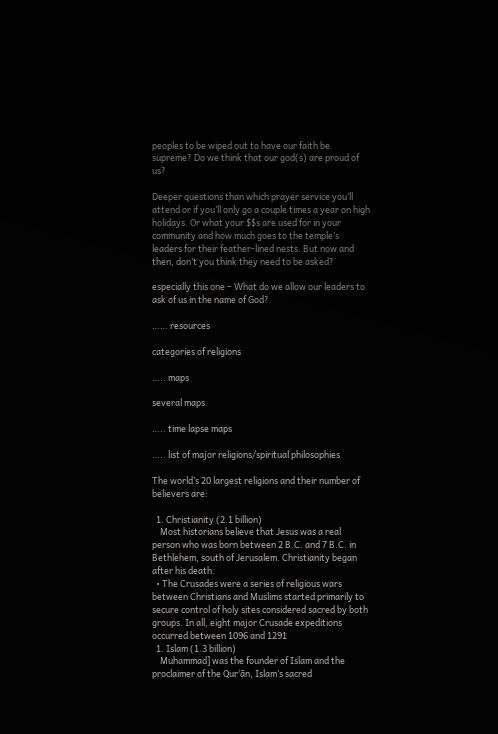peoples to be wiped out to have our faith be supreme? Do we think that our god(s) are proud of us?

Deeper questions than which prayer service you’ll attend or if you’ll only go a couple times a year on high holidays. Or what your $$s are used for in your community and how much goes to the temple’s leaders for their feather-lined nests. But now and then, don’t you think they need to be asked?

especially this one – What do we allow our leaders to ask of us in the name of God?

…… resources

categories of religions

….. maps

several maps

….. time lapse maps

….. list of major religions/spiritual philosophies

The world’s 20 largest religions and their number of believers are:

  1. Christianity (2.1 billion)
    Most historians believe that Jesus was a real person who was born between 2 B.C. and 7 B.C. in Bethlehem, south of Jerusalem. Christianity began after his death.
  • The Crusades were a series of religious wars between Christians and Muslims started primarily to secure control of holy sites considered sacred by both groups. In all, eight major Crusade expeditions occurred between 1096 and 1291
  1. Islam (1.3 billion)
    Muhammad] was the founder of Islam and the proclaimer of the Qurʾān, Islam’s sacred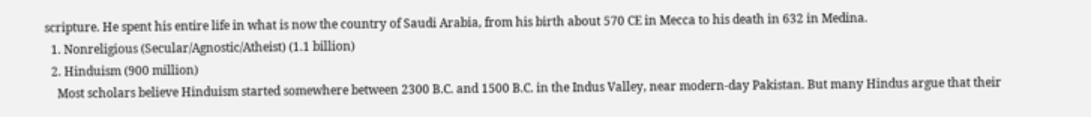scripture. He spent his entire life in what is now the country of Saudi Arabia, from his birth about 570 CE in Mecca to his death in 632 in Medina.
  1. Nonreligious (Secular/Agnostic/Atheist) (1.1 billion)
  2. Hinduism (900 million)
    Most scholars believe Hinduism started somewhere between 2300 B.C. and 1500 B.C. in the Indus Valley, near modern-day Pakistan. But many Hindus argue that their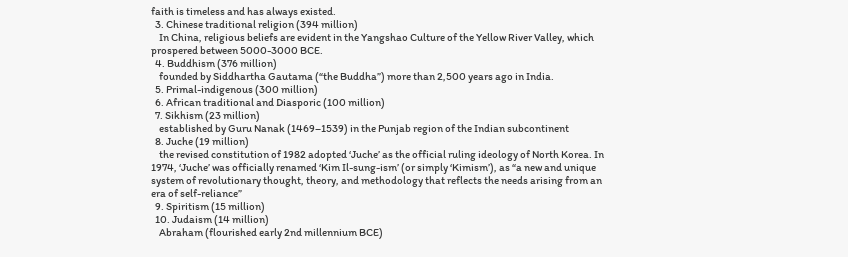faith is timeless and has always existed.
  3. Chinese traditional religion (394 million)
    In China, religious beliefs are evident in the Yangshao Culture of the Yellow River Valley, which prospered between 5000-3000 BCE.
  4. Buddhism (376 million)
    founded by Siddhartha Gautama (“the Buddha”) more than 2,500 years ago in India.
  5. Primal-indigenous (300 million)
  6. African traditional and Diasporic (100 million)
  7. Sikhism (23 million)
    established by Guru Nanak (1469–1539) in the Punjab region of the Indian subcontinent
  8. Juche (19 million)
    the revised constitution of 1982 adopted ‘Juche’ as the official ruling ideology of North Korea. In 1974, ‘Juche’ was officially renamed ‘Kim Il-sung-ism’ (or simply ‘Kimism’), as “a new and unique system of revolutionary thought, theory, and methodology that reflects the needs arising from an era of self-reliance”
  9. Spiritism (15 million)
  10. Judaism (14 million)
    Abraham (flourished early 2nd millennium BCE)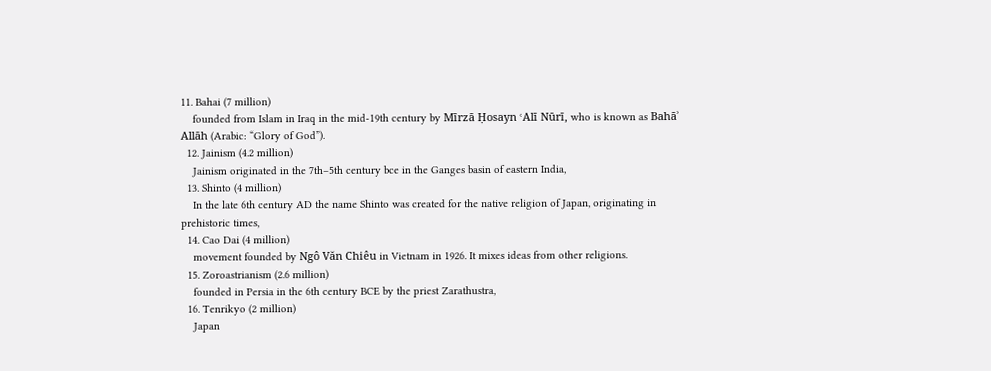11. Bahai (7 million)
    founded from Islam in Iraq in the mid-19th century by Mīrzā Ḥosayn ʿAlī Nūrī, who is known as Bahāʾ Allāh (Arabic: “Glory of God”).
  12. Jainism (4.2 million)
    Jainism originated in the 7th–5th century bce in the Ganges basin of eastern India,
  13. Shinto (4 million)
    In the late 6th century AD the name Shinto was created for the native religion of Japan, originating in prehistoric times,
  14. Cao Dai (4 million)
    movement founded by Ngô Văn Chiêu in Vietnam in 1926. It mixes ideas from other religions.
  15. Zoroastrianism (2.6 million)
    founded in Persia in the 6th century BCE by the priest Zarathustra,
  16. Tenrikyo (2 million)
    Japan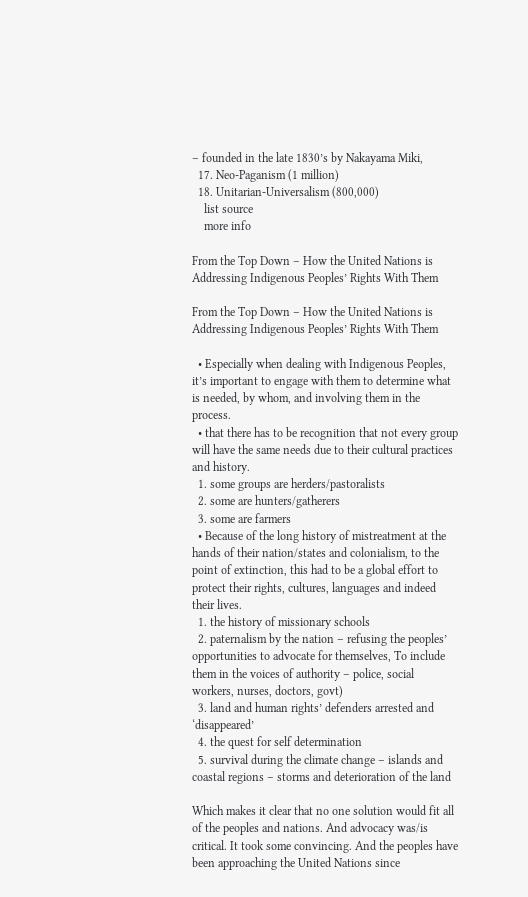– founded in the late 1830’s by Nakayama Miki,
  17. Neo-Paganism (1 million)
  18. Unitarian-Universalism (800,000)
    list source
    more info

From the Top Down – How the United Nations is Addressing Indigenous Peoples’ Rights With Them

From the Top Down – How the United Nations is Addressing Indigenous Peoples’ Rights With Them

  • Especially when dealing with Indigenous Peoples, it’s important to engage with them to determine what is needed, by whom, and involving them in the process.
  • that there has to be recognition that not every group will have the same needs due to their cultural practices and history.
  1. some groups are herders/pastoralists
  2. some are hunters/gatherers
  3. some are farmers
  • Because of the long history of mistreatment at the hands of their nation/states and colonialism, to the point of extinction, this had to be a global effort to protect their rights, cultures, languages and indeed their lives.
  1. the history of missionary schools
  2. paternalism by the nation – refusing the peoples’ opportunities to advocate for themselves, To include them in the voices of authority – police, social workers, nurses, doctors, govt)
  3. land and human rights’ defenders arrested and ‘disappeared’
  4. the quest for self determination
  5. survival during the climate change – islands and coastal regions – storms and deterioration of the land

Which makes it clear that no one solution would fit all of the peoples and nations. And advocacy was/is critical. It took some convincing. And the peoples have been approaching the United Nations since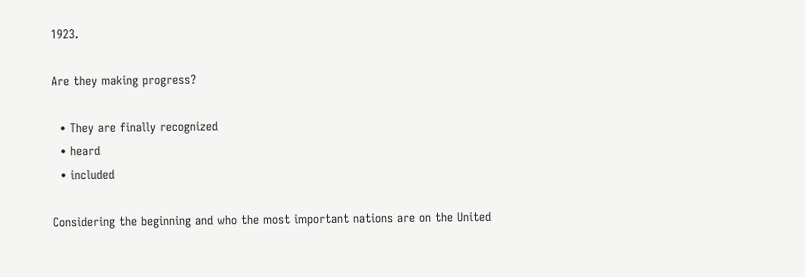1923.

Are they making progress?

  • They are finally recognized
  • heard
  • included

Considering the beginning and who the most important nations are on the United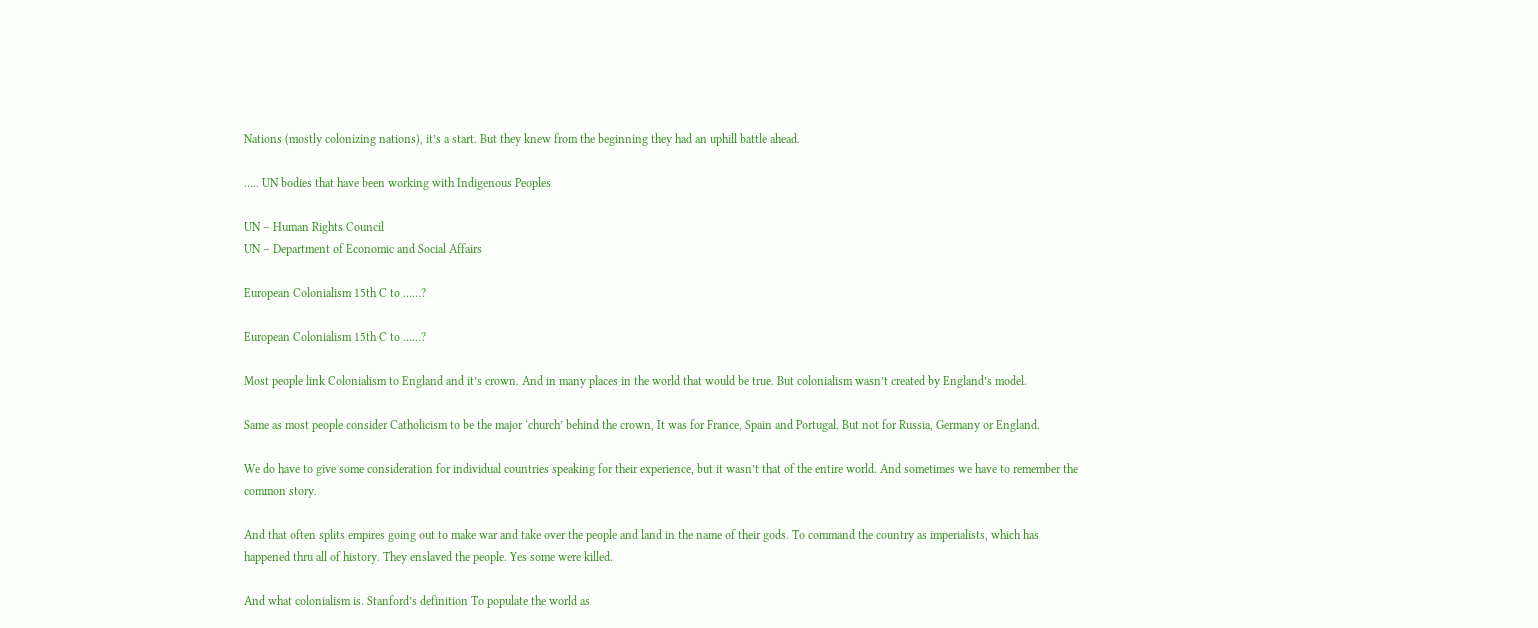Nations (mostly colonizing nations), it’s a start. But they knew from the beginning they had an uphill battle ahead.

….. UN bodies that have been working with Indigenous Peoples

UN – Human Rights Council
UN – Department of Economic and Social Affairs

European Colonialism 15th C to ……?

European Colonialism 15th C to ……?

Most people link Colonialism to England and it’s crown. And in many places in the world that would be true. But colonialism wasn’t created by England’s model.

Same as most people consider Catholicism to be the major ‘church’ behind the crown, It was for France, Spain and Portugal. But not for Russia, Germany or England.

We do have to give some consideration for individual countries speaking for their experience, but it wasn’t that of the entire world. And sometimes we have to remember the common story.

And that often splits empires going out to make war and take over the people and land in the name of their gods. To command the country as imperialists, which has happened thru all of history. They enslaved the people. Yes some were killed.

And what colonialism is. Stanford’s definition To populate the world as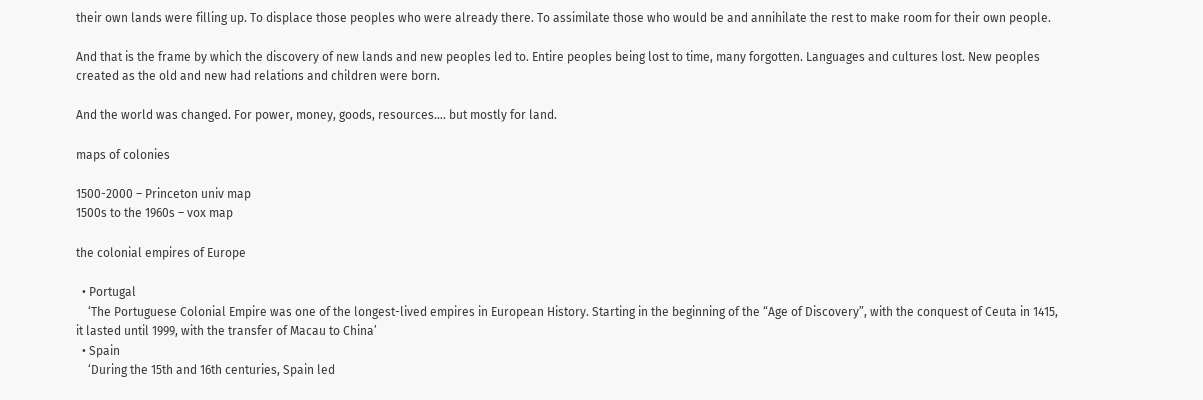their own lands were filling up. To displace those peoples who were already there. To assimilate those who would be and annihilate the rest to make room for their own people.

And that is the frame by which the discovery of new lands and new peoples led to. Entire peoples being lost to time, many forgotten. Languages and cultures lost. New peoples created as the old and new had relations and children were born.

And the world was changed. For power, money, goods, resources…. but mostly for land.

maps of colonies

1500-2000 – Princeton univ map
1500s to the 1960s – vox map

the colonial empires of Europe

  • Portugal
    ‘The Portuguese Colonial Empire was one of the longest-lived empires in European History. Starting in the beginning of the “Age of Discovery”, with the conquest of Ceuta in 1415, it lasted until 1999, with the transfer of Macau to China’
  • Spain
    ‘During the 15th and 16th centuries, Spain led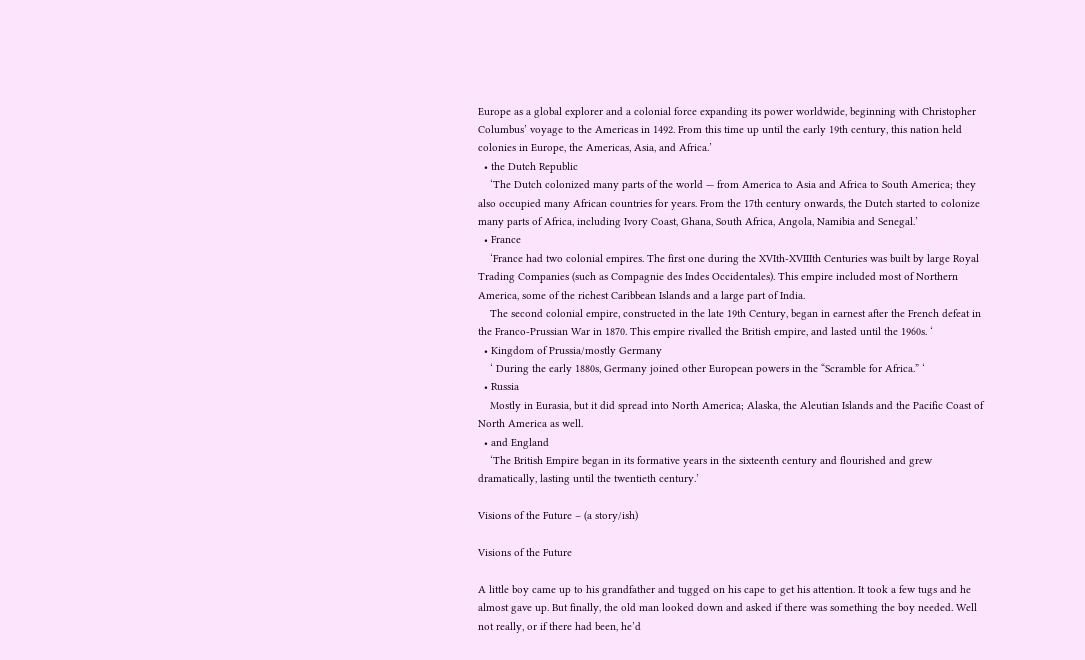Europe as a global explorer and a colonial force expanding its power worldwide, beginning with Christopher Columbus’ voyage to the Americas in 1492. From this time up until the early 19th century, this nation held colonies in Europe, the Americas, Asia, and Africa.’
  • the Dutch Republic
    ‘The Dutch colonized many parts of the world — from America to Asia and Africa to South America; they also occupied many African countries for years. From the 17th century onwards, the Dutch started to colonize many parts of Africa, including Ivory Coast, Ghana, South Africa, Angola, Namibia and Senegal.’
  • France
    ‘France had two colonial empires. The first one during the XVIth-XVIIIth Centuries was built by large Royal Trading Companies (such as Compagnie des Indes Occidentales). This empire included most of Northern America, some of the richest Caribbean Islands and a large part of India.
    The second colonial empire, constructed in the late 19th Century, began in earnest after the French defeat in the Franco-Prussian War in 1870. This empire rivalled the British empire, and lasted until the 1960s. ‘
  • Kingdom of Prussia/mostly Germany
    ‘ During the early 1880s, Germany joined other European powers in the “Scramble for Africa.” ‘
  • Russia
    Mostly in Eurasia, but it did spread into North America; Alaska, the Aleutian Islands and the Pacific Coast of North America as well.
  • and England
    ‘The British Empire began in its formative years in the sixteenth century and flourished and grew dramatically, lasting until the twentieth century.’

Visions of the Future – (a story/ish)

Visions of the Future

A little boy came up to his grandfather and tugged on his cape to get his attention. It took a few tugs and he almost gave up. But finally, the old man looked down and asked if there was something the boy needed. Well not really, or if there had been, he’d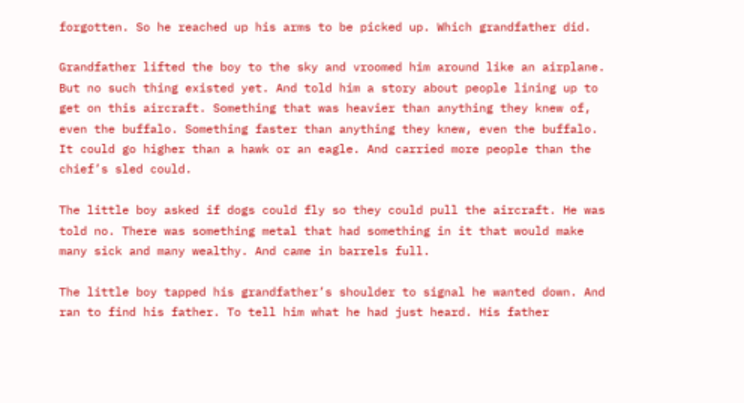forgotten. So he reached up his arms to be picked up. Which grandfather did.

Grandfather lifted the boy to the sky and vroomed him around like an airplane. But no such thing existed yet. And told him a story about people lining up to get on this aircraft. Something that was heavier than anything they knew of, even the buffalo. Something faster than anything they knew, even the buffalo. It could go higher than a hawk or an eagle. And carried more people than the chief’s sled could.

The little boy asked if dogs could fly so they could pull the aircraft. He was told no. There was something metal that had something in it that would make many sick and many wealthy. And came in barrels full.

The little boy tapped his grandfather’s shoulder to signal he wanted down. And ran to find his father. To tell him what he had just heard. His father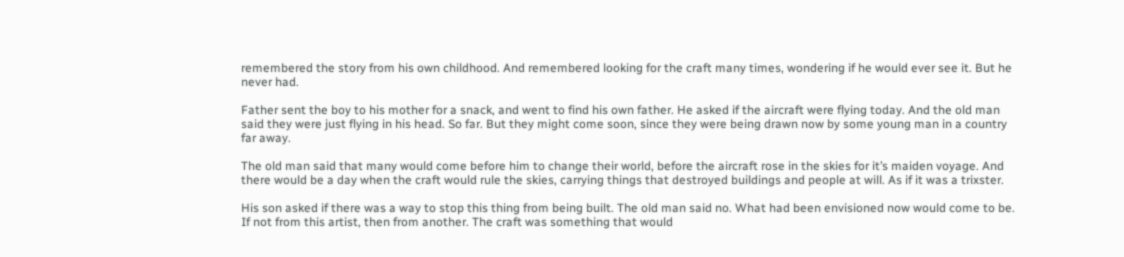remembered the story from his own childhood. And remembered looking for the craft many times, wondering if he would ever see it. But he never had.

Father sent the boy to his mother for a snack, and went to find his own father. He asked if the aircraft were flying today. And the old man said they were just flying in his head. So far. But they might come soon, since they were being drawn now by some young man in a country far away.

The old man said that many would come before him to change their world, before the aircraft rose in the skies for it’s maiden voyage. And there would be a day when the craft would rule the skies, carrying things that destroyed buildings and people at will. As if it was a trixster.

His son asked if there was a way to stop this thing from being built. The old man said no. What had been envisioned now would come to be. If not from this artist, then from another. The craft was something that would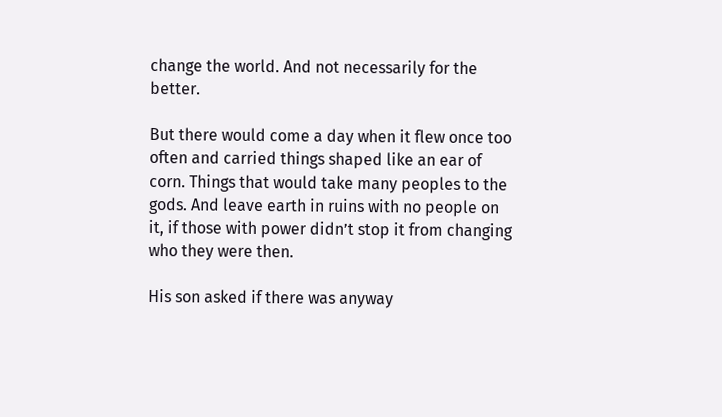change the world. And not necessarily for the better.

But there would come a day when it flew once too often and carried things shaped like an ear of corn. Things that would take many peoples to the gods. And leave earth in ruins with no people on it, if those with power didn’t stop it from changing who they were then.

His son asked if there was anyway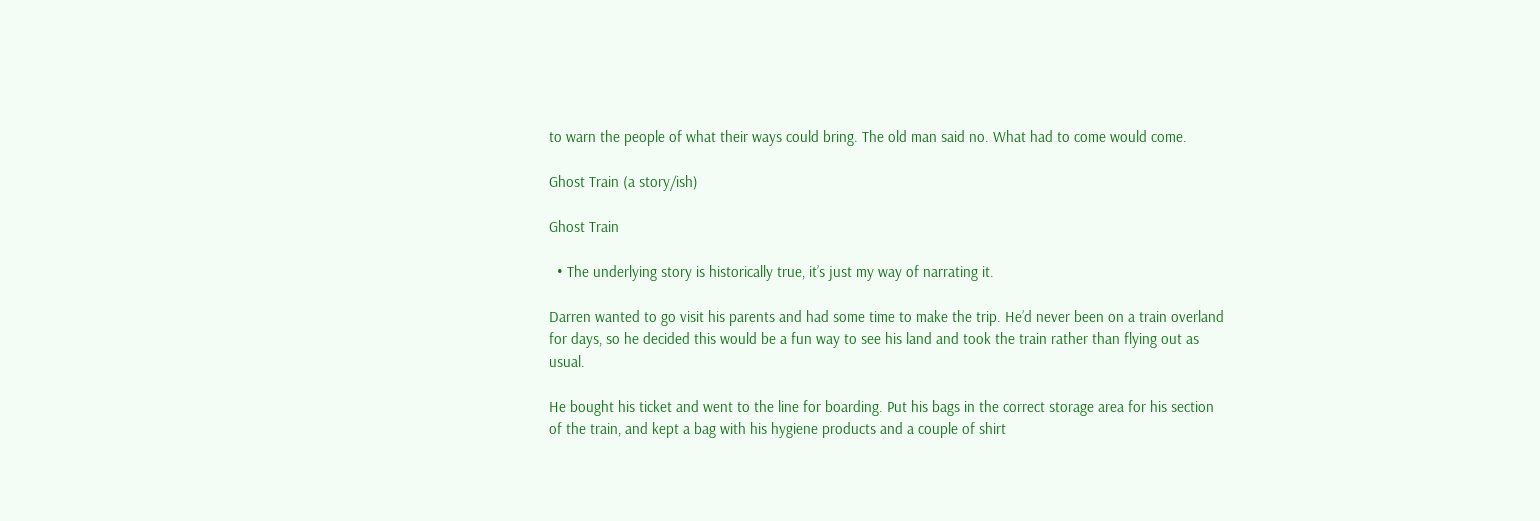to warn the people of what their ways could bring. The old man said no. What had to come would come.

Ghost Train (a story/ish)

Ghost Train

  • The underlying story is historically true, it’s just my way of narrating it.

Darren wanted to go visit his parents and had some time to make the trip. He’d never been on a train overland for days, so he decided this would be a fun way to see his land and took the train rather than flying out as usual.

He bought his ticket and went to the line for boarding. Put his bags in the correct storage area for his section of the train, and kept a bag with his hygiene products and a couple of shirt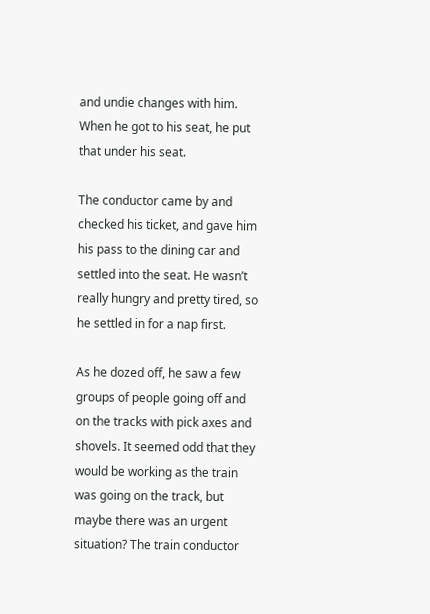and undie changes with him. When he got to his seat, he put that under his seat.

The conductor came by and checked his ticket, and gave him his pass to the dining car and settled into the seat. He wasn’t really hungry and pretty tired, so he settled in for a nap first.

As he dozed off, he saw a few groups of people going off and on the tracks with pick axes and shovels. It seemed odd that they would be working as the train was going on the track, but maybe there was an urgent situation? The train conductor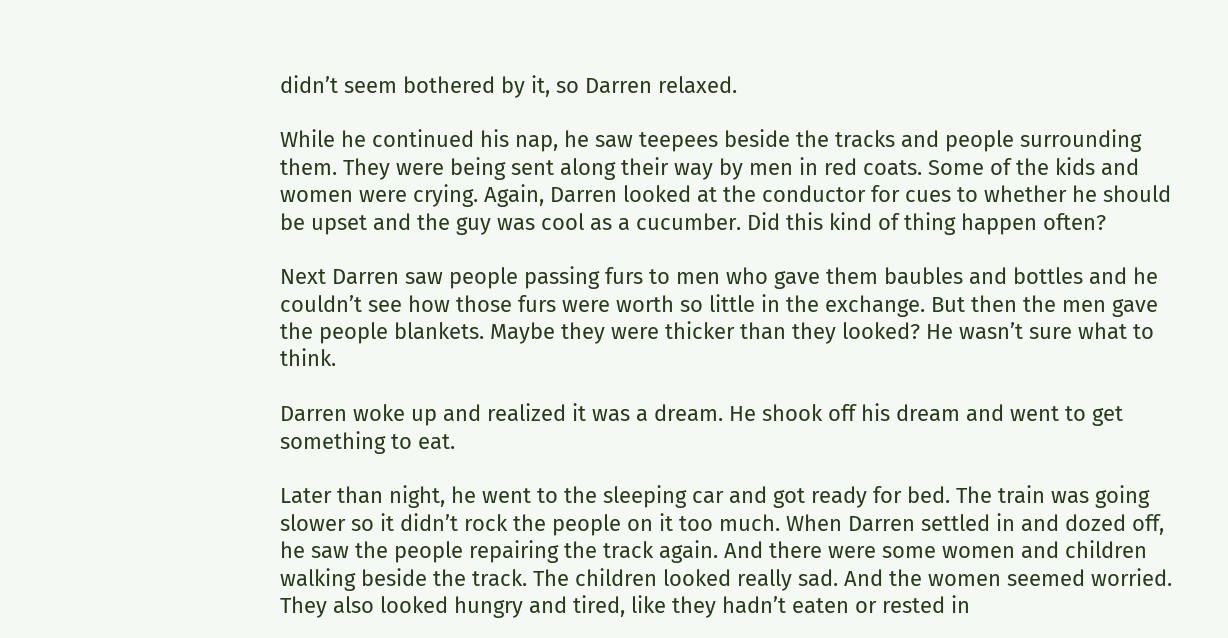didn’t seem bothered by it, so Darren relaxed.

While he continued his nap, he saw teepees beside the tracks and people surrounding them. They were being sent along their way by men in red coats. Some of the kids and women were crying. Again, Darren looked at the conductor for cues to whether he should be upset and the guy was cool as a cucumber. Did this kind of thing happen often?

Next Darren saw people passing furs to men who gave them baubles and bottles and he couldn’t see how those furs were worth so little in the exchange. But then the men gave the people blankets. Maybe they were thicker than they looked? He wasn’t sure what to think.

Darren woke up and realized it was a dream. He shook off his dream and went to get something to eat.

Later than night, he went to the sleeping car and got ready for bed. The train was going slower so it didn’t rock the people on it too much. When Darren settled in and dozed off, he saw the people repairing the track again. And there were some women and children walking beside the track. The children looked really sad. And the women seemed worried. They also looked hungry and tired, like they hadn’t eaten or rested in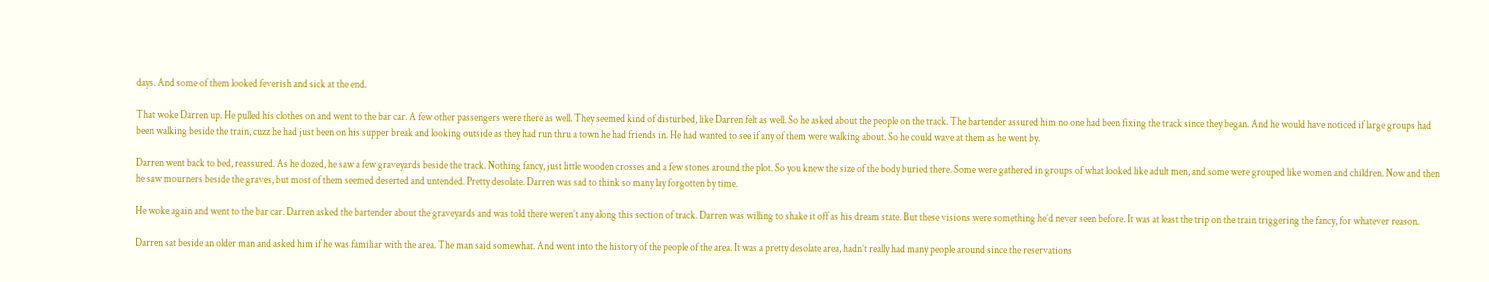days. And some of them looked feverish and sick at the end.

That woke Darren up. He pulled his clothes on and went to the bar car. A few other passengers were there as well. They seemed kind of disturbed, like Darren felt as well. So he asked about the people on the track. The bartender assured him no one had been fixing the track since they began. And he would have noticed if large groups had been walking beside the train, cuzz he had just been on his supper break and looking outside as they had run thru a town he had friends in. He had wanted to see if any of them were walking about. So he could wave at them as he went by.

Darren went back to bed, reassured. As he dozed, he saw a few graveyards beside the track. Nothing fancy, just little wooden crosses and a few stones around the plot. So you knew the size of the body buried there. Some were gathered in groups of what looked like adult men, and some were grouped like women and children. Now and then he saw mourners beside the graves, but most of them seemed deserted and untended. Pretty desolate. Darren was sad to think so many lay forgotten by time.

He woke again and went to the bar car. Darren asked the bartender about the graveyards and was told there weren’t any along this section of track. Darren was willing to shake it off as his dream state. But these visions were something he’d never seen before. It was at least the trip on the train triggering the fancy, for whatever reason.

Darren sat beside an older man and asked him if he was familiar with the area. The man said somewhat. And went into the history of the people of the area. It was a pretty desolate area, hadn’t really had many people around since the reservations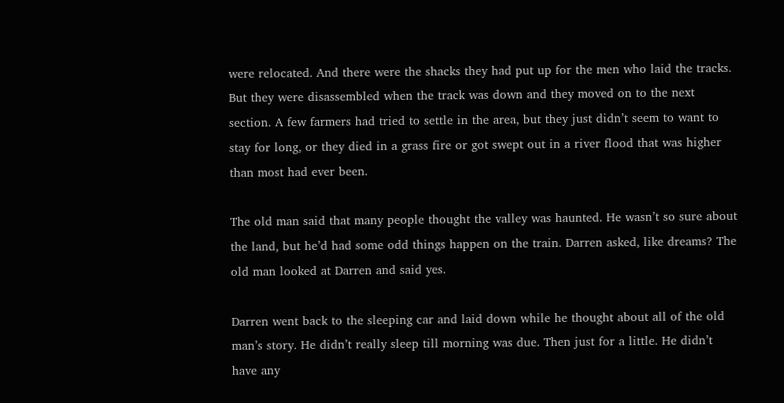were relocated. And there were the shacks they had put up for the men who laid the tracks. But they were disassembled when the track was down and they moved on to the next section. A few farmers had tried to settle in the area, but they just didn’t seem to want to stay for long, or they died in a grass fire or got swept out in a river flood that was higher than most had ever been.

The old man said that many people thought the valley was haunted. He wasn’t so sure about the land, but he’d had some odd things happen on the train. Darren asked, like dreams? The old man looked at Darren and said yes.

Darren went back to the sleeping car and laid down while he thought about all of the old man’s story. He didn’t really sleep till morning was due. Then just for a little. He didn’t have any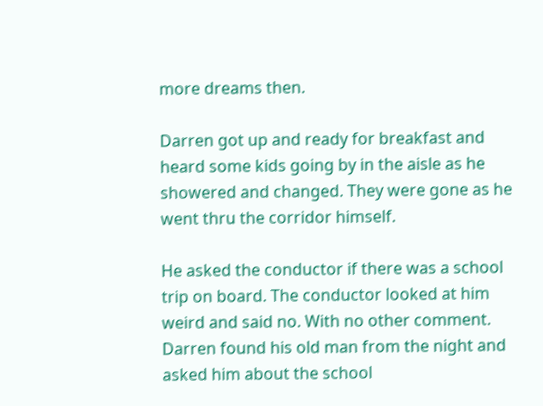more dreams then.

Darren got up and ready for breakfast and heard some kids going by in the aisle as he showered and changed. They were gone as he went thru the corridor himself.

He asked the conductor if there was a school trip on board. The conductor looked at him weird and said no. With no other comment. Darren found his old man from the night and asked him about the school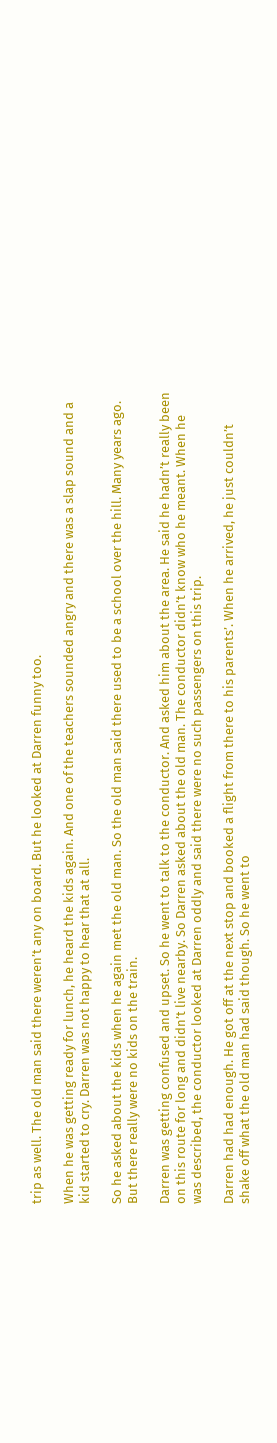trip as well. The old man said there weren’t any on board. But he looked at Darren funny too.

When he was getting ready for lunch, he heard the kids again. And one of the teachers sounded angry and there was a slap sound and a kid started to cry. Darren was not happy to hear that at all.

So he asked about the kids when he again met the old man. So the old man said there used to be a school over the hill. Many years ago. But there really were no kids on the train.

Darren was getting confused and upset. So he went to talk to the conductor. And asked him about the area. He said he hadn’t really been on this route for long and didn’t live nearby. So Darren asked about the old man. The conductor didn’t know who he meant. When he was described, the conductor looked at Darren oddly and said there were no such passengers on this trip.

Darren had had enough. He got off at the next stop and booked a flight from there to his parents’. When he arrived, he just couldn’t shake off what the old man had said though. So he went to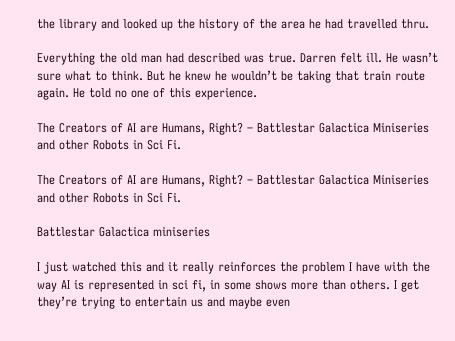the library and looked up the history of the area he had travelled thru.

Everything the old man had described was true. Darren felt ill. He wasn’t sure what to think. But he knew he wouldn’t be taking that train route again. He told no one of this experience.

The Creators of AI are Humans, Right? – Battlestar Galactica Miniseries and other Robots in Sci Fi.

The Creators of AI are Humans, Right? – Battlestar Galactica Miniseries and other Robots in Sci Fi.

Battlestar Galactica miniseries

I just watched this and it really reinforces the problem I have with the way AI is represented in sci fi, in some shows more than others. I get they’re trying to entertain us and maybe even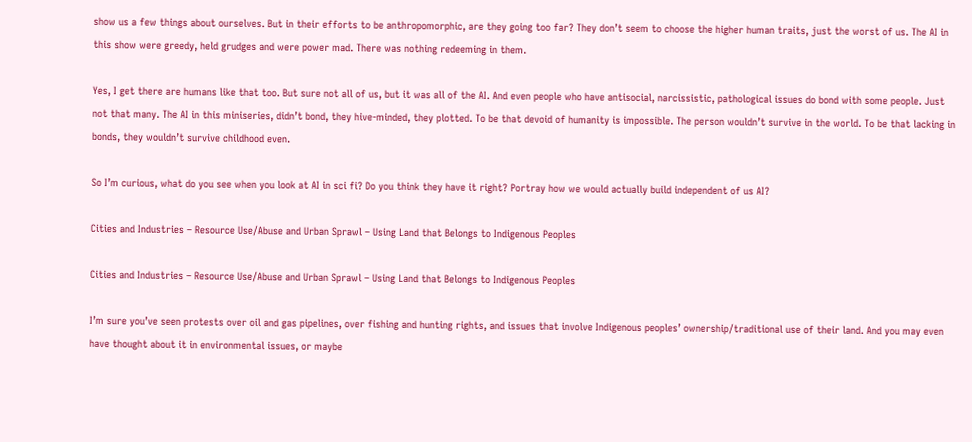show us a few things about ourselves. But in their efforts to be anthropomorphic, are they going too far? They don’t seem to choose the higher human traits, just the worst of us. The AI in this show were greedy, held grudges and were power mad. There was nothing redeeming in them.

Yes, I get there are humans like that too. But sure not all of us, but it was all of the AI. And even people who have antisocial, narcissistic, pathological issues do bond with some people. Just not that many. The AI in this miniseries, didn’t bond, they hive-minded, they plotted. To be that devoid of humanity is impossible. The person wouldn’t survive in the world. To be that lacking in bonds, they wouldn’t survive childhood even.

So I’m curious, what do you see when you look at AI in sci fi? Do you think they have it right? Portray how we would actually build independent of us AI?

Cities and Industries – Resource Use/Abuse and Urban Sprawl – Using Land that Belongs to Indigenous Peoples

Cities and Industries – Resource Use/Abuse and Urban Sprawl – Using Land that Belongs to Indigenous Peoples

I’m sure you’ve seen protests over oil and gas pipelines, over fishing and hunting rights, and issues that involve Indigenous peoples’ ownership/traditional use of their land. And you may even have thought about it in environmental issues, or maybe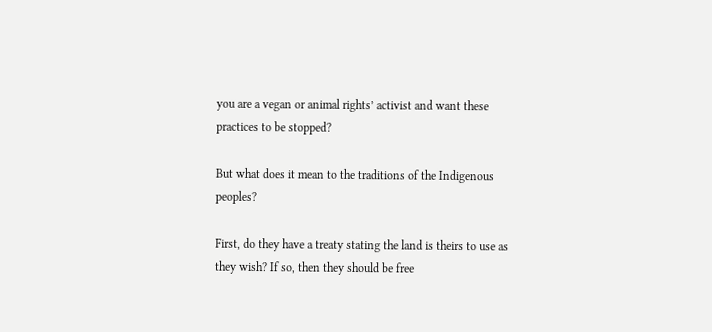you are a vegan or animal rights’ activist and want these practices to be stopped?

But what does it mean to the traditions of the Indigenous peoples?

First, do they have a treaty stating the land is theirs to use as they wish? If so, then they should be free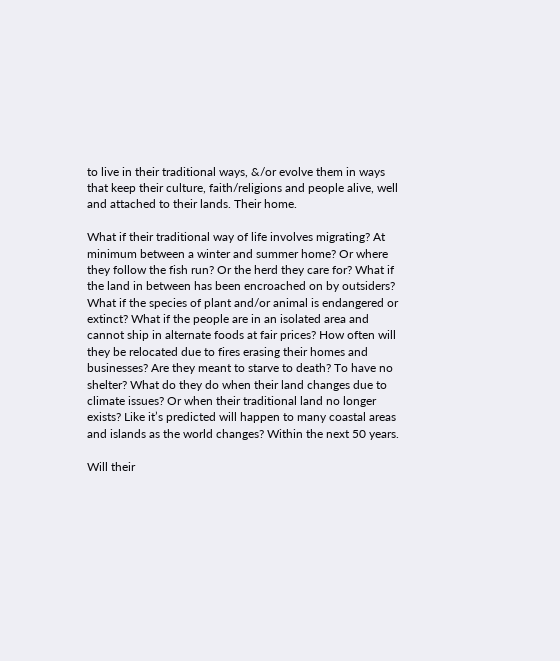to live in their traditional ways, &/or evolve them in ways that keep their culture, faith/religions and people alive, well and attached to their lands. Their home.

What if their traditional way of life involves migrating? At minimum between a winter and summer home? Or where they follow the fish run? Or the herd they care for? What if the land in between has been encroached on by outsiders? What if the species of plant and/or animal is endangered or extinct? What if the people are in an isolated area and cannot ship in alternate foods at fair prices? How often will they be relocated due to fires erasing their homes and businesses? Are they meant to starve to death? To have no shelter? What do they do when their land changes due to climate issues? Or when their traditional land no longer exists? Like it’s predicted will happen to many coastal areas and islands as the world changes? Within the next 50 years.

Will their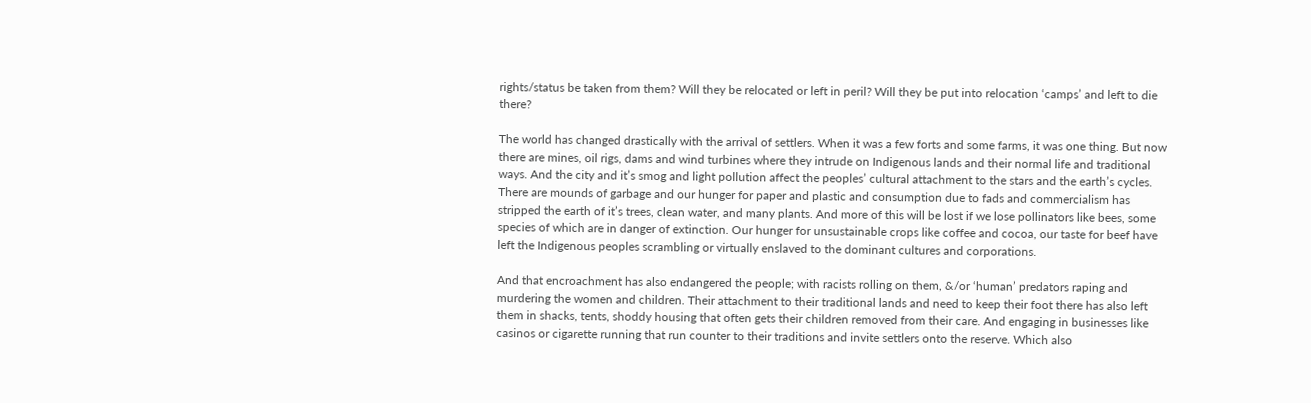rights/status be taken from them? Will they be relocated or left in peril? Will they be put into relocation ‘camps’ and left to die there?

The world has changed drastically with the arrival of settlers. When it was a few forts and some farms, it was one thing. But now there are mines, oil rigs, dams and wind turbines where they intrude on Indigenous lands and their normal life and traditional ways. And the city and it’s smog and light pollution affect the peoples’ cultural attachment to the stars and the earth’s cycles. There are mounds of garbage and our hunger for paper and plastic and consumption due to fads and commercialism has stripped the earth of it’s trees, clean water, and many plants. And more of this will be lost if we lose pollinators like bees, some species of which are in danger of extinction. Our hunger for unsustainable crops like coffee and cocoa, our taste for beef have left the Indigenous peoples scrambling or virtually enslaved to the dominant cultures and corporations.

And that encroachment has also endangered the people; with racists rolling on them, &/or ‘human’ predators raping and murdering the women and children. Their attachment to their traditional lands and need to keep their foot there has also left them in shacks, tents, shoddy housing that often gets their children removed from their care. And engaging in businesses like casinos or cigarette running that run counter to their traditions and invite settlers onto the reserve. Which also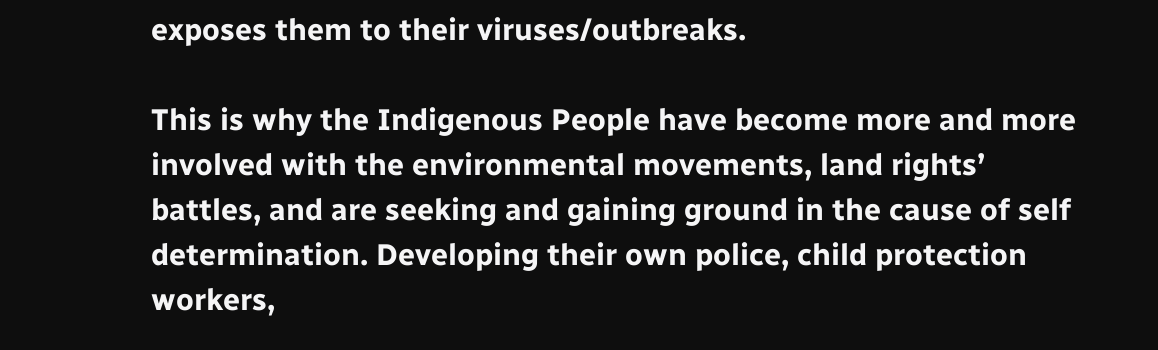exposes them to their viruses/outbreaks.

This is why the Indigenous People have become more and more involved with the environmental movements, land rights’ battles, and are seeking and gaining ground in the cause of self determination. Developing their own police, child protection workers,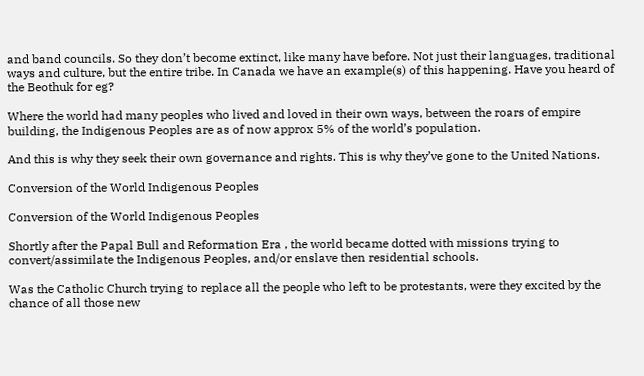and band councils. So they don’t become extinct, like many have before. Not just their languages, traditional ways and culture, but the entire tribe. In Canada we have an example(s) of this happening. Have you heard of the Beothuk for eg?

Where the world had many peoples who lived and loved in their own ways, between the roars of empire building, the Indigenous Peoples are as of now approx 5% of the world’s population.

And this is why they seek their own governance and rights. This is why they’ve gone to the United Nations.

Conversion of the World Indigenous Peoples

Conversion of the World Indigenous Peoples

Shortly after the Papal Bull and Reformation Era , the world became dotted with missions trying to convert/assimilate the Indigenous Peoples, and/or enslave then residential schools.

Was the Catholic Church trying to replace all the people who left to be protestants, were they excited by the chance of all those new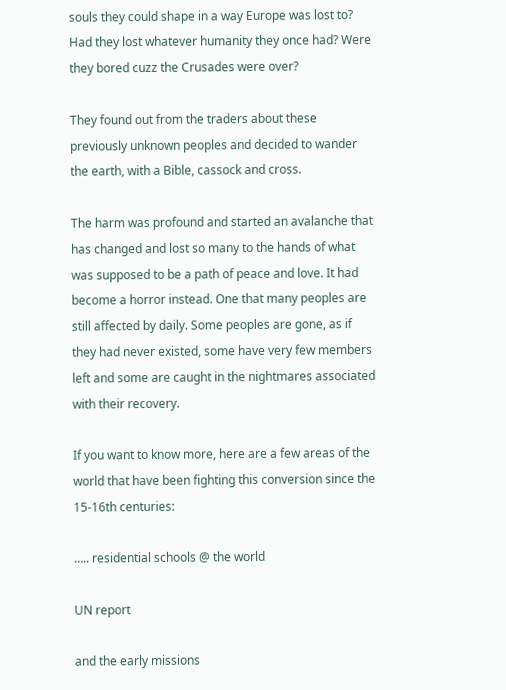souls they could shape in a way Europe was lost to? Had they lost whatever humanity they once had? Were they bored cuzz the Crusades were over?

They found out from the traders about these previously unknown peoples and decided to wander the earth, with a Bible, cassock and cross.

The harm was profound and started an avalanche that has changed and lost so many to the hands of what was supposed to be a path of peace and love. It had become a horror instead. One that many peoples are still affected by daily. Some peoples are gone, as if they had never existed, some have very few members left and some are caught in the nightmares associated with their recovery.

If you want to know more, here are a few areas of the world that have been fighting this conversion since the 15-16th centuries:

….. residential schools @ the world

UN report

and the early missions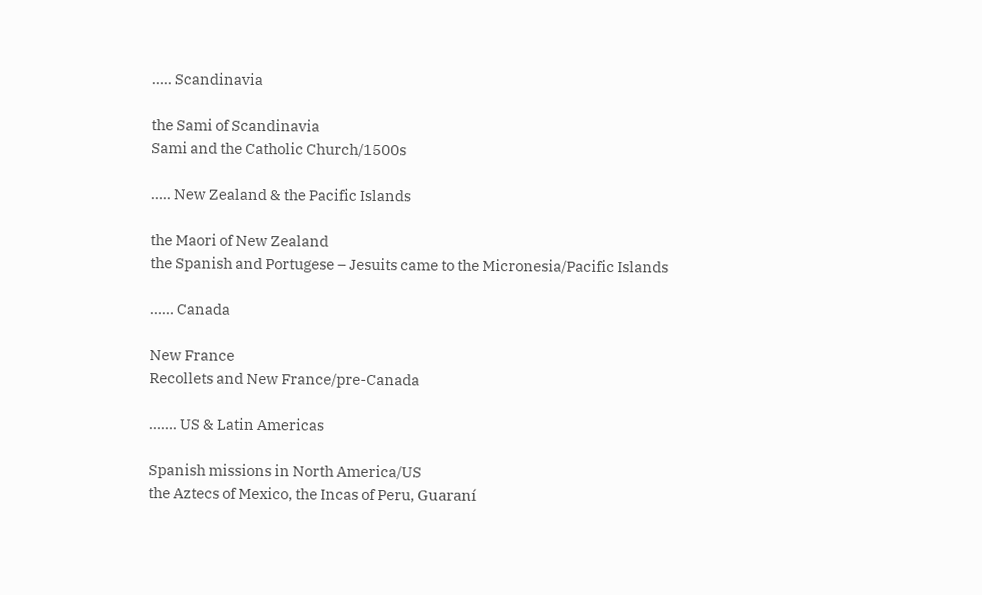….. Scandinavia

the Sami of Scandinavia
Sami and the Catholic Church/1500s

….. New Zealand & the Pacific Islands

the Maori of New Zealand
the Spanish and Portugese – Jesuits came to the Micronesia/Pacific Islands

…… Canada

New France
Recollets and New France/pre-Canada

……. US & Latin Americas

Spanish missions in North America/US
the Aztecs of Mexico, the Incas of Peru, Guaraní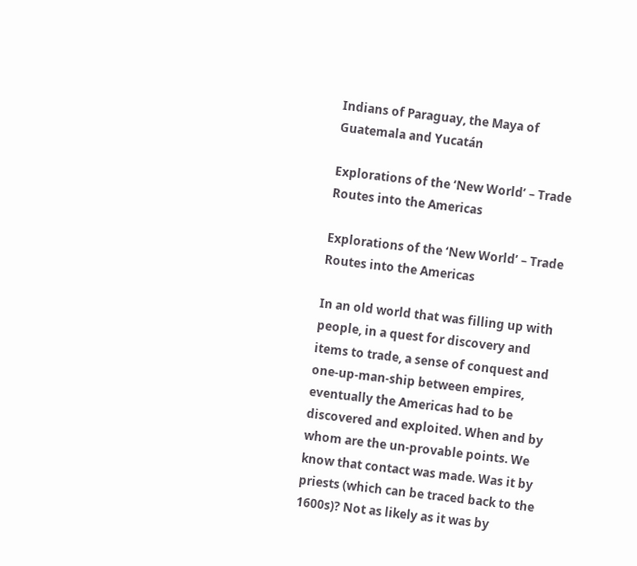Indians of Paraguay, the Maya of Guatemala and Yucatán

Explorations of the ‘New World’ – Trade Routes into the Americas

Explorations of the ‘New World’ – Trade Routes into the Americas

In an old world that was filling up with people, in a quest for discovery and items to trade, a sense of conquest and one-up-man-ship between empires, eventually the Americas had to be discovered and exploited. When and by whom are the un-provable points. We know that contact was made. Was it by priests (which can be traced back to the 1600s)? Not as likely as it was by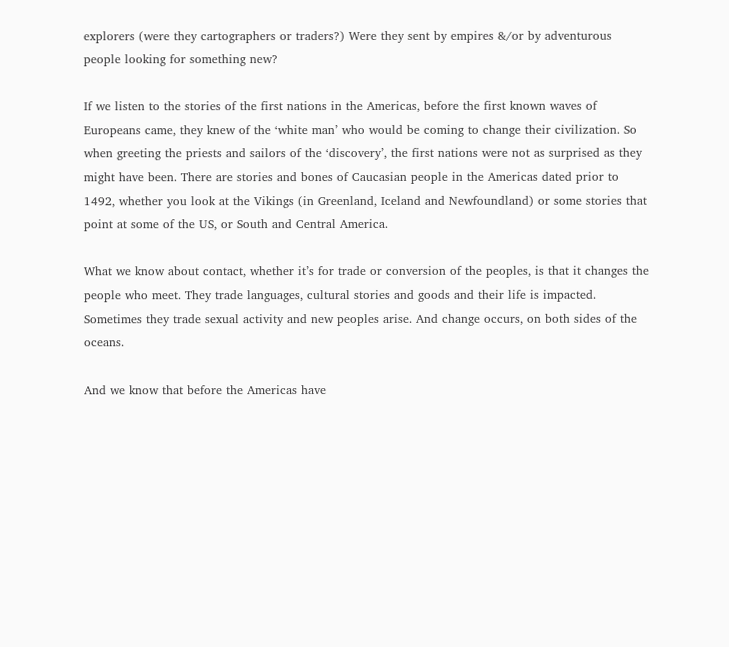explorers (were they cartographers or traders?) Were they sent by empires &/or by adventurous people looking for something new?

If we listen to the stories of the first nations in the Americas, before the first known waves of Europeans came, they knew of the ‘white man’ who would be coming to change their civilization. So when greeting the priests and sailors of the ‘discovery’, the first nations were not as surprised as they might have been. There are stories and bones of Caucasian people in the Americas dated prior to 1492, whether you look at the Vikings (in Greenland, Iceland and Newfoundland) or some stories that point at some of the US, or South and Central America.

What we know about contact, whether it’s for trade or conversion of the peoples, is that it changes the people who meet. They trade languages, cultural stories and goods and their life is impacted. Sometimes they trade sexual activity and new peoples arise. And change occurs, on both sides of the oceans.

And we know that before the Americas have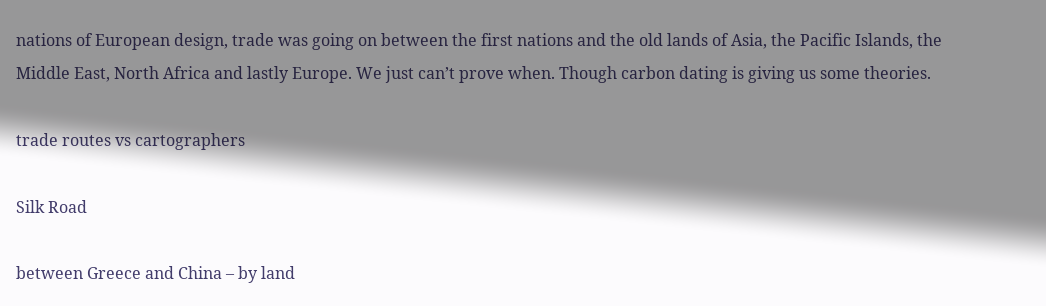nations of European design, trade was going on between the first nations and the old lands of Asia, the Pacific Islands, the Middle East, North Africa and lastly Europe. We just can’t prove when. Though carbon dating is giving us some theories.

trade routes vs cartographers

Silk Road

between Greece and China – by land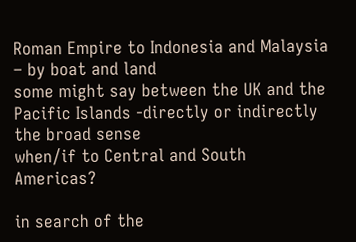Roman Empire to Indonesia and Malaysia – by boat and land
some might say between the UK and the Pacific Islands -directly or indirectly
the broad sense
when/if to Central and South Americas?

in search of the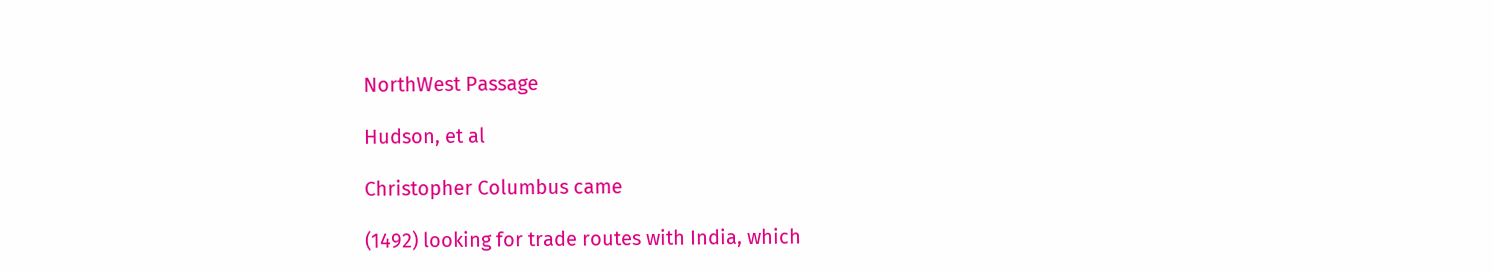NorthWest Passage

Hudson, et al

Christopher Columbus came

(1492) looking for trade routes with India, which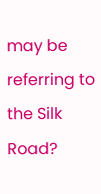may be referring to the Silk Road?